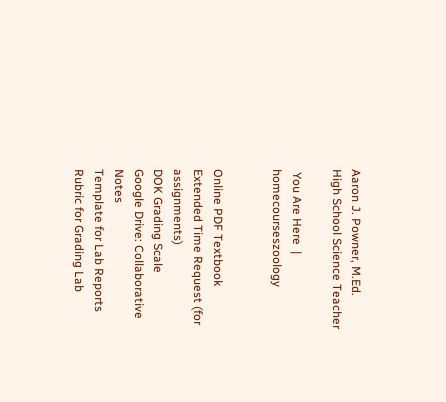Aaron J. Powner, M.Ed.
High School Science Teacher

 You Are Here  |  homecourseszoology


Online PDF Textbook
Extended Time Request (for assignments)
DOK Grading Scale
Google Drive: Collaborative Notes
Template for Lab Reports
Rubric for Grading Lab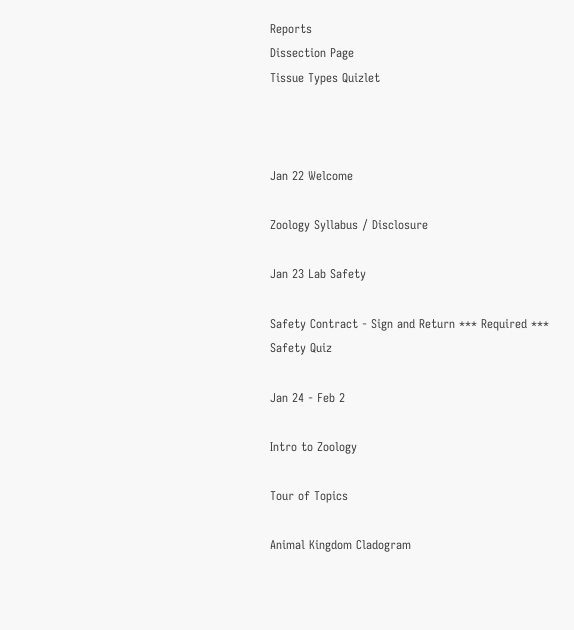Reports
Dissection Page
Tissue Types Quizlet



Jan 22 Welcome

Zoology Syllabus / Disclosure

Jan 23 Lab Safety

Safety Contract - Sign and Return *** Required ***
Safety Quiz

Jan 24 - Feb 2

Intro to Zoology

Tour of Topics

Animal Kingdom Cladogram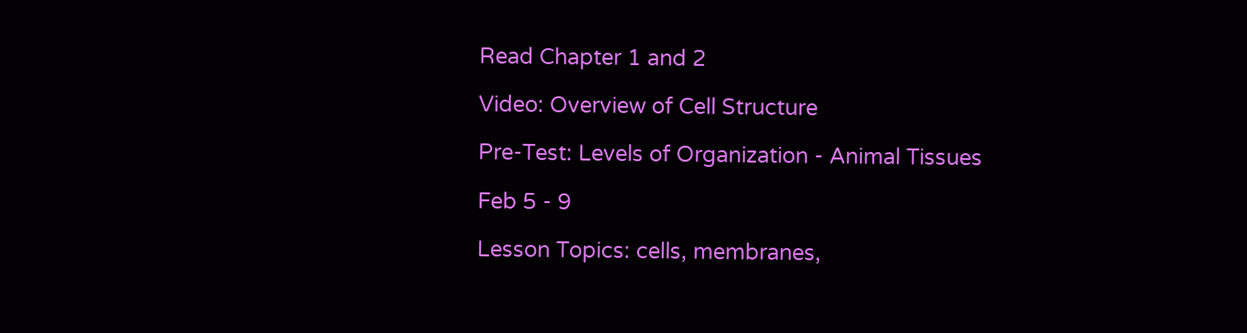Read Chapter 1 and 2

Video: Overview of Cell Structure

Pre-Test: Levels of Organization - Animal Tissues

Feb 5 - 9

Lesson Topics: cells, membranes,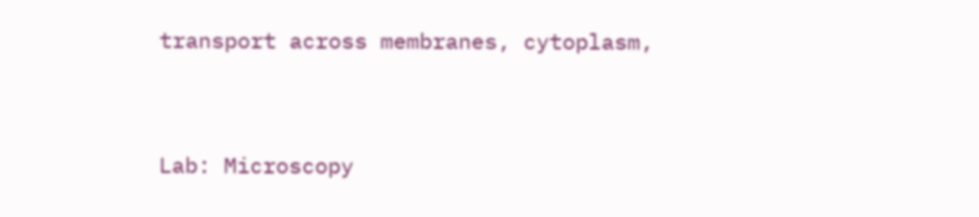transport across membranes, cytoplasm,


Lab: Microscopy